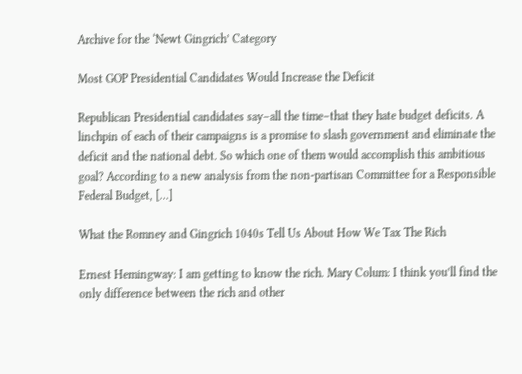Archive for the ‘Newt Gingrich’ Category

Most GOP Presidential Candidates Would Increase the Deficit

Republican Presidential candidates say–all the time–that they hate budget deficits. A linchpin of each of their campaigns is a promise to slash government and eliminate the deficit and the national debt. So which one of them would accomplish this ambitious goal? According to a new analysis from the non-partisan Committee for a Responsible Federal Budget, […]

What the Romney and Gingrich 1040s Tell Us About How We Tax The Rich

Ernest Hemingway: I am getting to know the rich. Mary Colum: I think you’ll find the only difference between the rich and other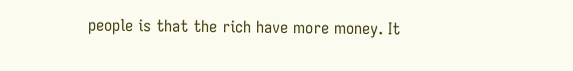people is that the rich have more money. It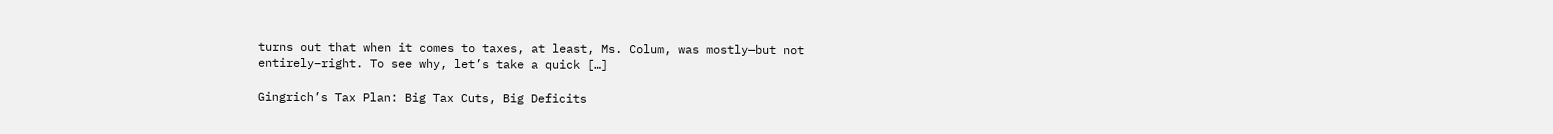turns out that when it comes to taxes, at least, Ms. Colum, was mostly—but not entirely–right. To see why, let’s take a quick […]

Gingrich’s Tax Plan: Big Tax Cuts, Big Deficits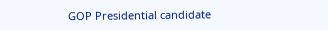GOP Presidential candidate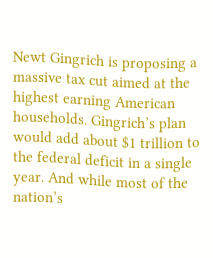Newt Gingrich is proposing a massive tax cut aimed at the highest earning American households. Gingrich’s plan would add about $1 trillion to the federal deficit in a single year. And while most of the nation’s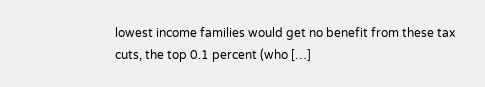lowest income families would get no benefit from these tax cuts, the top 0.1 percent (who […]